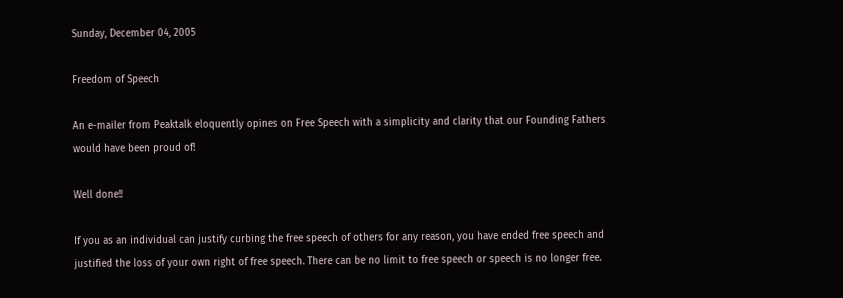Sunday, December 04, 2005

Freedom of Speech

An e-mailer from Peaktalk eloquently opines on Free Speech with a simplicity and clarity that our Founding Fathers would have been proud of!

Well done!!

If you as an individual can justify curbing the free speech of others for any reason, you have ended free speech and justified the loss of your own right of free speech. There can be no limit to free speech or speech is no longer free.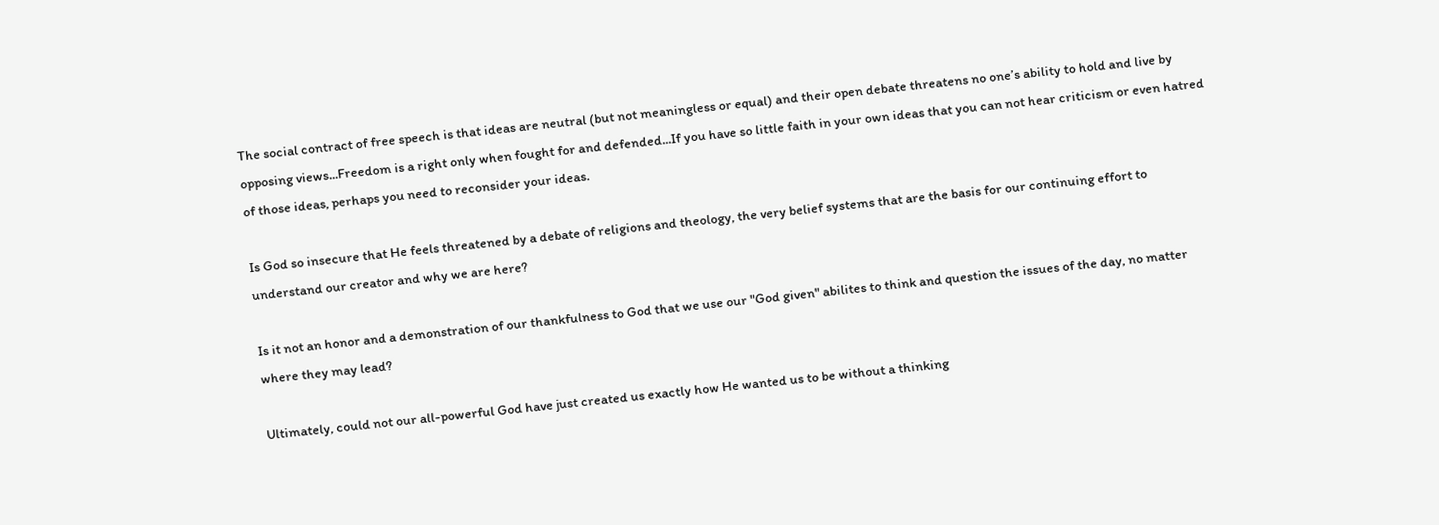The social contract of free speech is that ideas are neutral (but not meaningless or equal) and their open debate threatens no one’s ability to hold and live by opposing views...Freedom is a right only when fought for and defended...If you have so little faith in your own ideas that you can not hear criticism or even hatred of those ideas, perhaps you need to reconsider your ideas.

Is God so insecure that He feels threatened by a debate of religions and theology, the very belief systems that are the basis for our continuing effort to understand our creator and why we are here?

Is it not an honor and a demonstration of our thankfulness to God that we use our "God given" abilites to think and question the issues of the day, no matter where they may lead?

Ultimately, could not our all-powerful God have just created us exactly how He wanted us to be without a thinking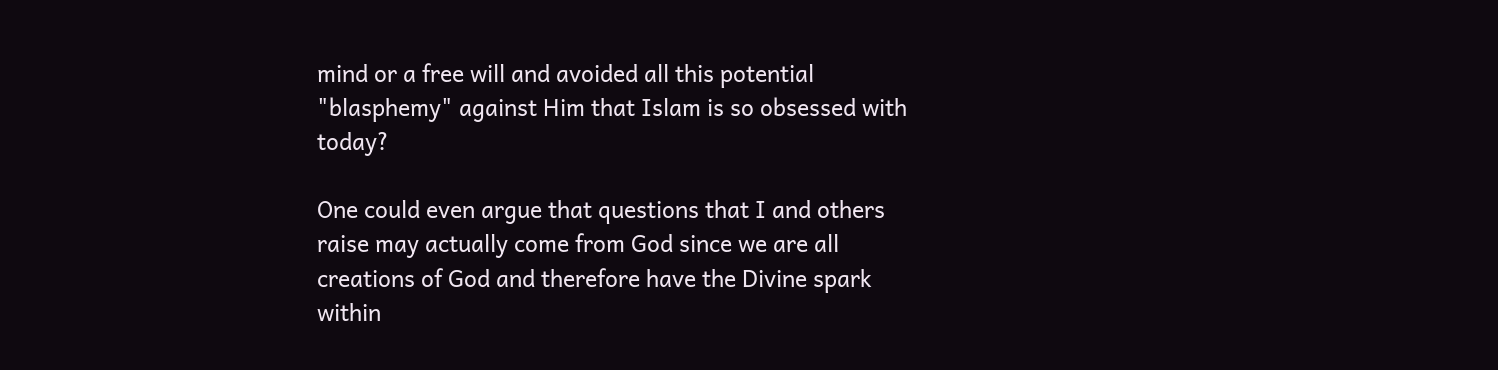mind or a free will and avoided all this potential "blasphemy" against Him that Islam is so obsessed with today?

One could even argue that questions that I and others raise may actually come from God since we are all creations of God and therefore have the Divine spark within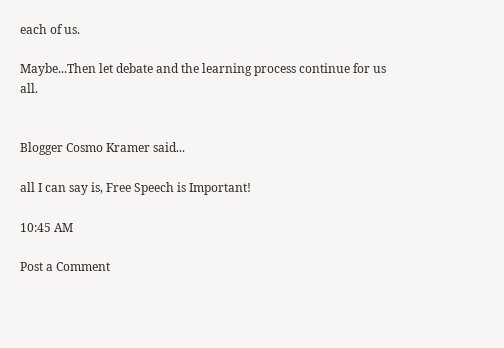each of us.

Maybe...Then let debate and the learning process continue for us all.


Blogger Cosmo Kramer said...

all I can say is, Free Speech is Important!

10:45 AM

Post a Comment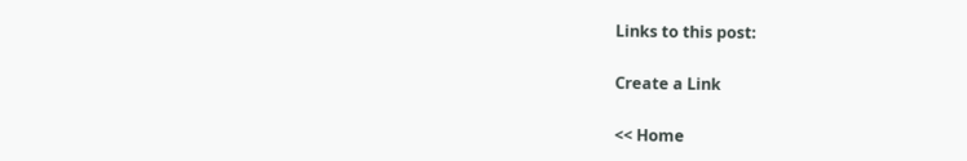Links to this post:

Create a Link

<< Home